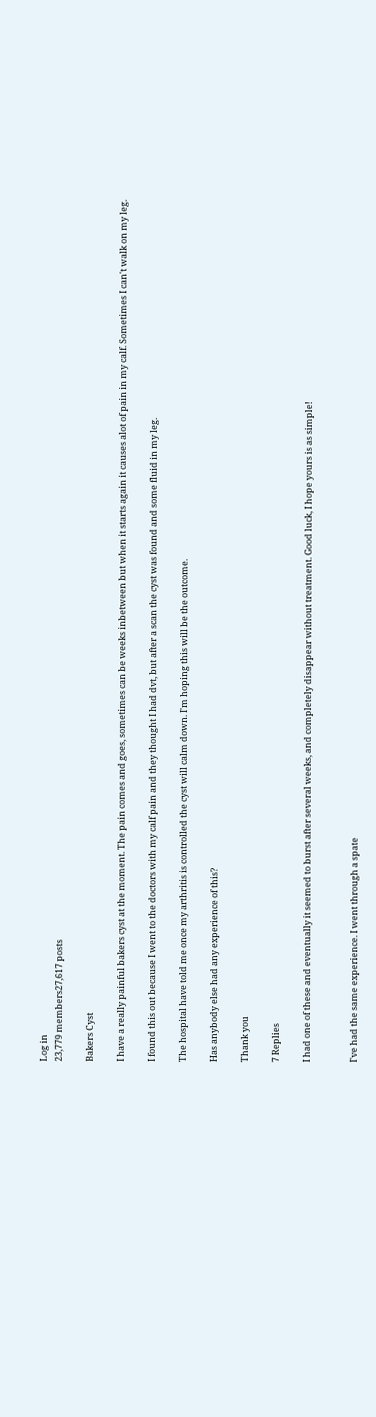Log in
23,779 members27,617 posts

Bakers Cyst

I have a really painful bakers cyst at the moment. The pain comes and goes, sometimes can be weeks inbetween but when it starts again it causes alot of pain in my calf. Sometimes I can't walk on my leg.

I found this out because I went to the doctors with my calf pain and they thought I had dvt, but after a scan the cyst was found and some fluid in my leg.

The hospital have told me once my arthritis is controlled the cyst will calm down. I'm hoping this will be the outcome.

Has anybody else had any experience of this?

Thank you

7 Replies

I had one of these and eventually it seemed to burst after several weeks, and completely disappear without treatment. Good luck, I hope yours is as simple!


I've had the same experience. I went through a spate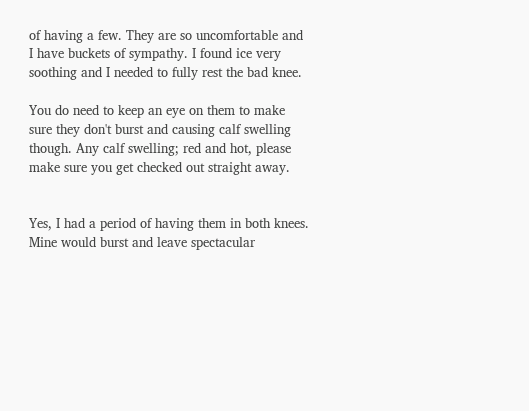of having a few. They are so uncomfortable and I have buckets of sympathy. I found ice very soothing and I needed to fully rest the bad knee.

You do need to keep an eye on them to make sure they don't burst and causing calf swelling though. Any calf swelling; red and hot, please make sure you get checked out straight away.


Yes, I had a period of having them in both knees. Mine would burst and leave spectacular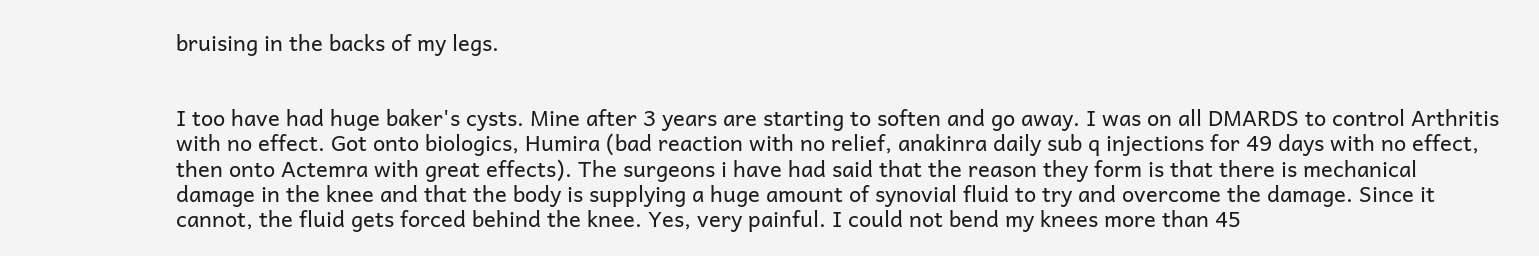bruising in the backs of my legs.


I too have had huge baker's cysts. Mine after 3 years are starting to soften and go away. I was on all DMARDS to control Arthritis with no effect. Got onto biologics, Humira (bad reaction with no relief, anakinra daily sub q injections for 49 days with no effect, then onto Actemra with great effects). The surgeons i have had said that the reason they form is that there is mechanical damage in the knee and that the body is supplying a huge amount of synovial fluid to try and overcome the damage. Since it cannot, the fluid gets forced behind the knee. Yes, very painful. I could not bend my knees more than 45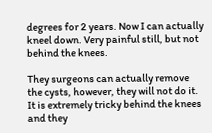degrees for 2 years. Now I can actually kneel down. Very painful still, but not behind the knees.

They surgeons can actually remove the cysts, however, they will not do it. It is extremely tricky behind the knees and they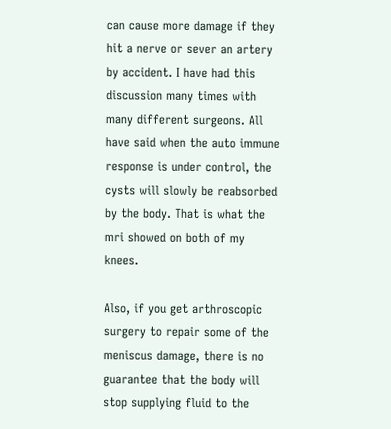can cause more damage if they hit a nerve or sever an artery by accident. I have had this discussion many times with many different surgeons. All have said when the auto immune response is under control, the cysts will slowly be reabsorbed by the body. That is what the mri showed on both of my knees.

Also, if you get arthroscopic surgery to repair some of the meniscus damage, there is no guarantee that the body will stop supplying fluid to the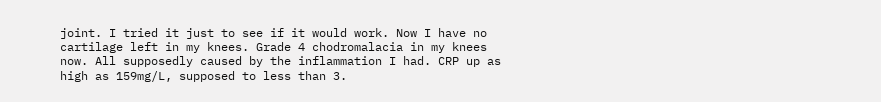joint. I tried it just to see if it would work. Now I have no cartilage left in my knees. Grade 4 chodromalacia in my knees now. All supposedly caused by the inflammation I had. CRP up as high as 159mg/L, supposed to less than 3.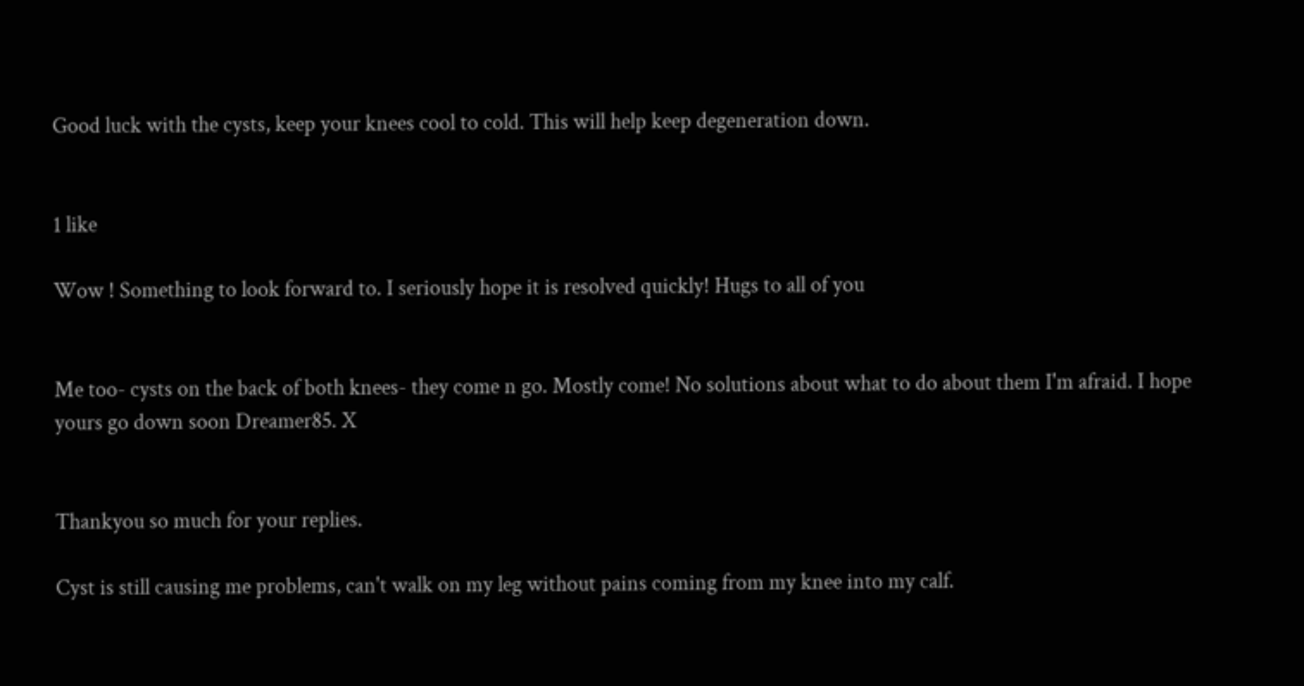Good luck with the cysts, keep your knees cool to cold. This will help keep degeneration down.


1 like

Wow ! Something to look forward to. I seriously hope it is resolved quickly! Hugs to all of you


Me too- cysts on the back of both knees- they come n go. Mostly come! No solutions about what to do about them I'm afraid. I hope yours go down soon Dreamer85. X


Thankyou so much for your replies.

Cyst is still causing me problems, can't walk on my leg without pains coming from my knee into my calf.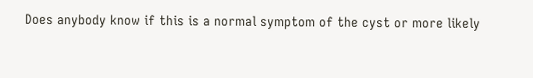Does anybody know if this is a normal symptom of the cyst or more likely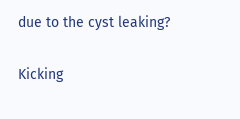due to the cyst leaking?

Kicking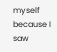myself because I saw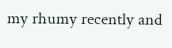my rhumy recently and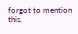forgot to mention this.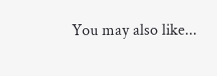You may also like...